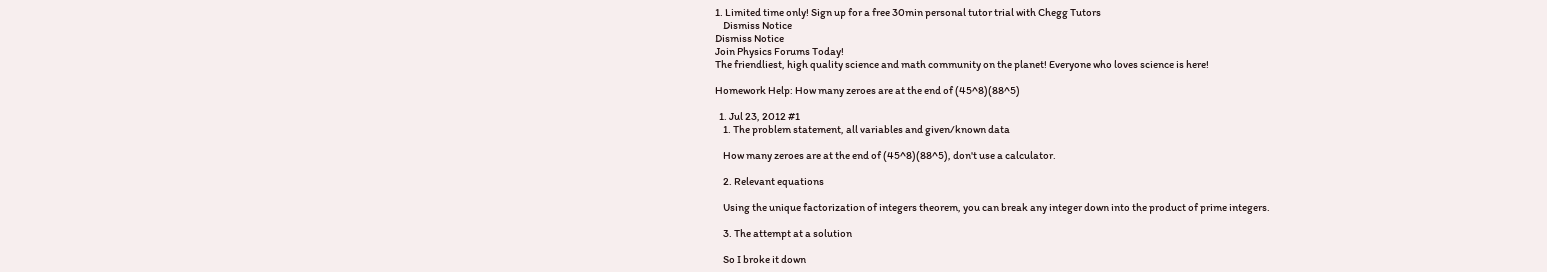1. Limited time only! Sign up for a free 30min personal tutor trial with Chegg Tutors
    Dismiss Notice
Dismiss Notice
Join Physics Forums Today!
The friendliest, high quality science and math community on the planet! Everyone who loves science is here!

Homework Help: How many zeroes are at the end of (45^8)(88^5)

  1. Jul 23, 2012 #1
    1. The problem statement, all variables and given/known data

    How many zeroes are at the end of (45^8)(88^5), don't use a calculator.

    2. Relevant equations

    Using the unique factorization of integers theorem, you can break any integer down into the product of prime integers.

    3. The attempt at a solution

    So I broke it down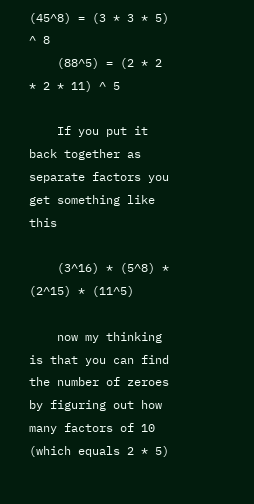(45^8) = (3 * 3 * 5) ^ 8
    (88^5) = (2 * 2 * 2 * 11) ^ 5

    If you put it back together as separate factors you get something like this

    (3^16) * (5^8) * (2^15) * (11^5)

    now my thinking is that you can find the number of zeroes by figuring out how many factors of 10 (which equals 2 * 5)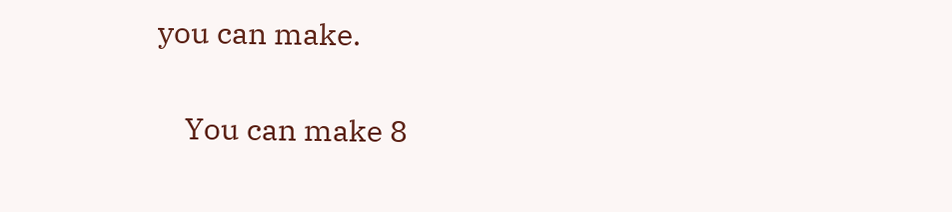you can make.

    You can make 8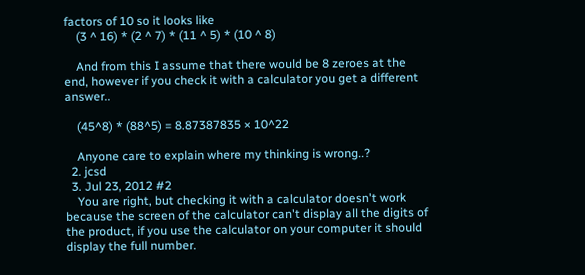factors of 10 so it looks like
    (3 ^ 16) * (2 ^ 7) * (11 ^ 5) * (10 ^ 8)

    And from this I assume that there would be 8 zeroes at the end, however if you check it with a calculator you get a different answer..

    (45^8) * (88^5) = 8.87387835 × 10^22

    Anyone care to explain where my thinking is wrong..?
  2. jcsd
  3. Jul 23, 2012 #2
    You are right, but checking it with a calculator doesn't work because the screen of the calculator can't display all the digits of the product, if you use the calculator on your computer it should display the full number.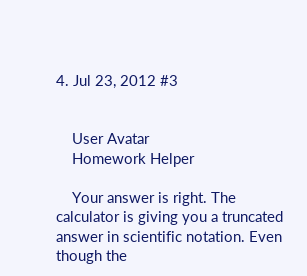4. Jul 23, 2012 #3


    User Avatar
    Homework Helper

    Your answer is right. The calculator is giving you a truncated answer in scientific notation. Even though the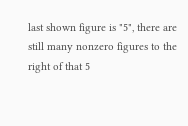last shown figure is "5", there are still many nonzero figures to the right of that 5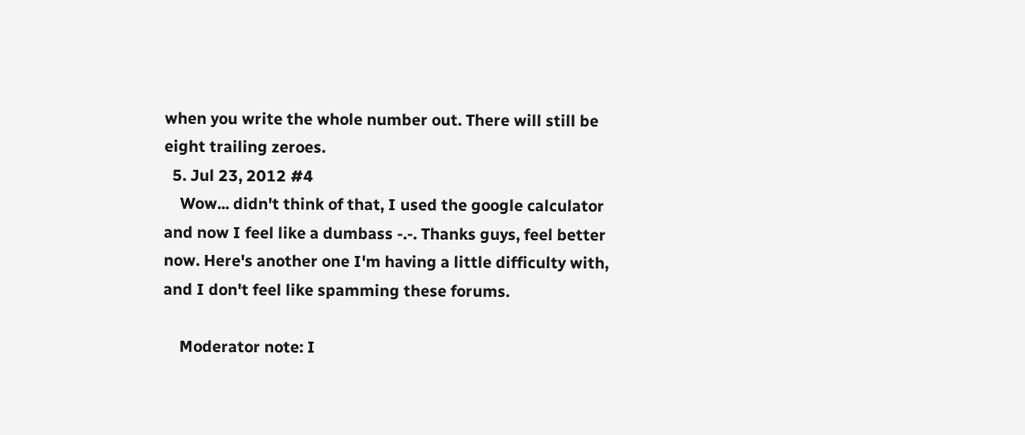when you write the whole number out. There will still be eight trailing zeroes.
  5. Jul 23, 2012 #4
    Wow... didn't think of that, I used the google calculator and now I feel like a dumbass -.-. Thanks guys, feel better now. Here's another one I'm having a little difficulty with, and I don't feel like spamming these forums.

    Moderator note: I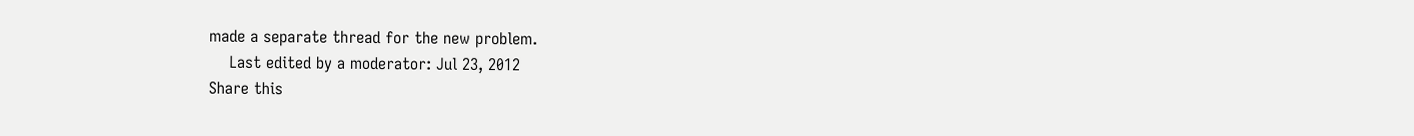made a separate thread for the new problem.
    Last edited by a moderator: Jul 23, 2012
Share this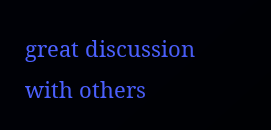great discussion with others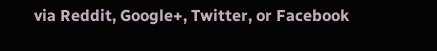via Reddit, Google+, Twitter, or Facebook